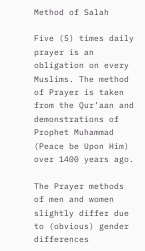Method of Salah

Five (5) times daily prayer is an obligation on every Muslims. The method of Prayer is taken from the Qur’aan and demonstrations of Prophet Muhammad (Peace be Upon Him) over 1400 years ago.

The Prayer methods of men and women slightly differ due to (obvious) gender differences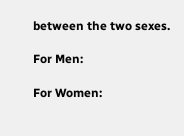between the two sexes.

For Men:

For Women: